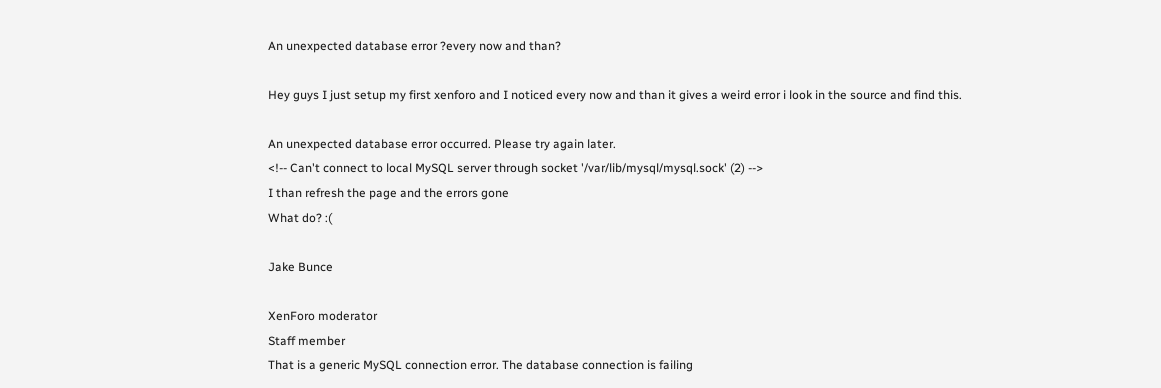An unexpected database error ?every now and than?

Hey guys I just setup my first xenforo and I noticed every now and than it gives a weird error i look in the source and find this.

An unexpected database error occurred. Please try again later.
<!-- Can't connect to local MySQL server through socket '/var/lib/mysql/mysql.sock' (2) -->
I than refresh the page and the errors gone
What do? :(

Jake Bunce

XenForo moderator
Staff member
That is a generic MySQL connection error. The database connection is failing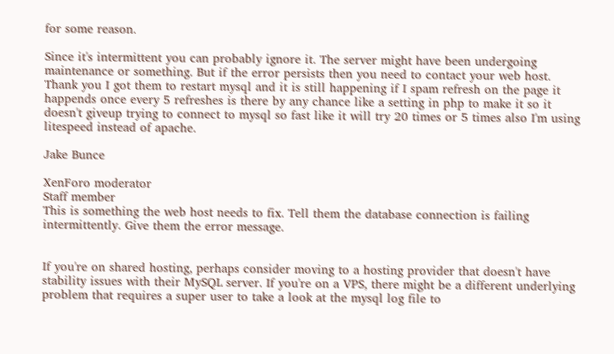for some reason.

Since it's intermittent you can probably ignore it. The server might have been undergoing maintenance or something. But if the error persists then you need to contact your web host.
Thank you I got them to restart mysql and it is still happening if I spam refresh on the page it happends once every 5 refreshes is there by any chance like a setting in php to make it so it doesn't giveup trying to connect to mysql so fast like it will try 20 times or 5 times also I'm using litespeed instead of apache.

Jake Bunce

XenForo moderator
Staff member
This is something the web host needs to fix. Tell them the database connection is failing intermittently. Give them the error message.


If you're on shared hosting, perhaps consider moving to a hosting provider that doesn't have stability issues with their MySQL server. If you're on a VPS, there might be a different underlying problem that requires a super user to take a look at the mysql log file to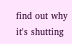find out why it's shutting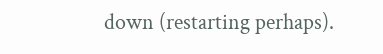down (restarting perhaps).